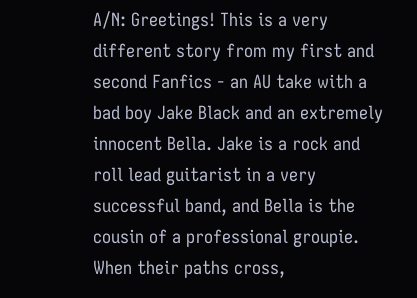A/N: Greetings! This is a very different story from my first and second Fanfics - an AU take with a bad boy Jake Black and an extremely innocent Bella. Jake is a rock and roll lead guitarist in a very successful band, and Bella is the cousin of a professional groupie. When their paths cross,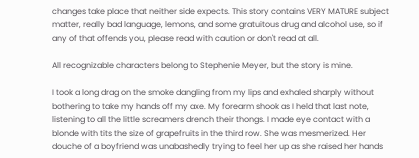changes take place that neither side expects. This story contains VERY MATURE subject matter, really bad language, lemons, and some gratuitous drug and alcohol use, so if any of that offends you, please read with caution or don't read at all.

All recognizable characters belong to Stephenie Meyer, but the story is mine.

I took a long drag on the smoke dangling from my lips and exhaled sharply without bothering to take my hands off my axe. My forearm shook as I held that last note, listening to all the little screamers drench their thongs. I made eye contact with a blonde with tits the size of grapefruits in the third row. She was mesmerized. Her douche of a boyfriend was unabashedly trying to feel her up as she raised her hands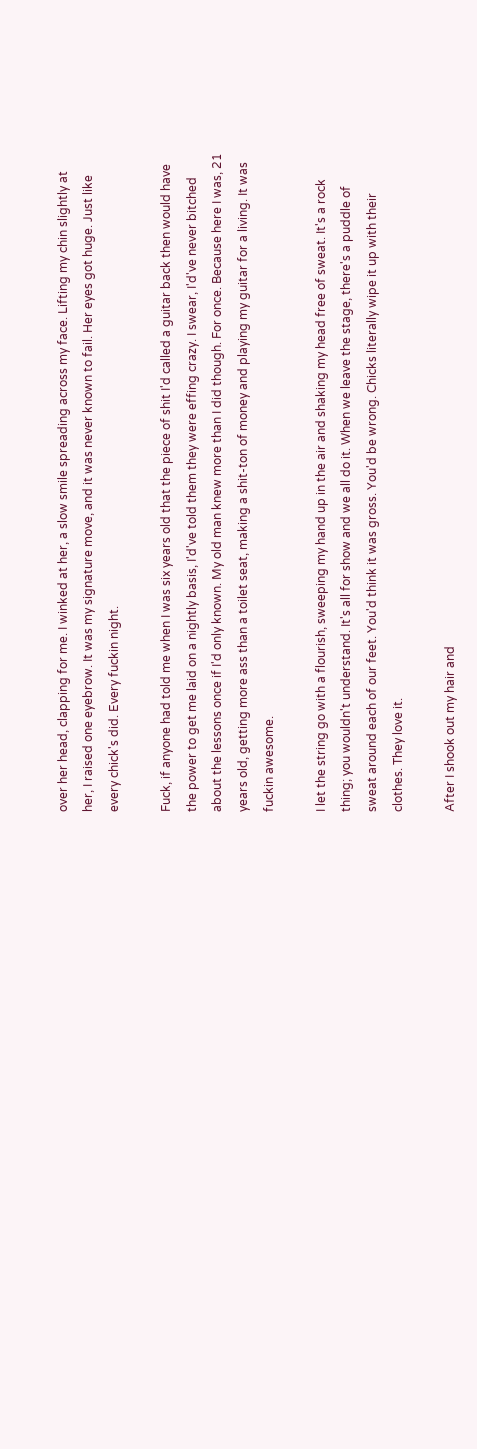over her head, clapping for me. I winked at her, a slow smile spreading across my face. Lifting my chin slightly at her, I raised one eyebrow. It was my signature move, and it was never known to fail. Her eyes got huge. Just like every chick's did. Every fuckin night.

Fuck, if anyone had told me when I was six years old that the piece of shit I'd called a guitar back then would have the power to get me laid on a nightly basis, I'd've told them they were effing crazy. I swear, I'd've never bitched about the lessons once if I'd only known. My old man knew more than I did though. For once. Because here I was, 21 years old, getting more ass than a toilet seat, making a shit-ton of money and playing my guitar for a living. It was fuckin awesome.

I let the string go with a flourish, sweeping my hand up in the air and shaking my head free of sweat. It's a rock thing; you wouldn't understand. It's all for show and we all do it. When we leave the stage, there's a puddle of sweat around each of our feet. You'd think it was gross. You'd be wrong. Chicks literally wipe it up with their clothes. They love it.

After I shook out my hair and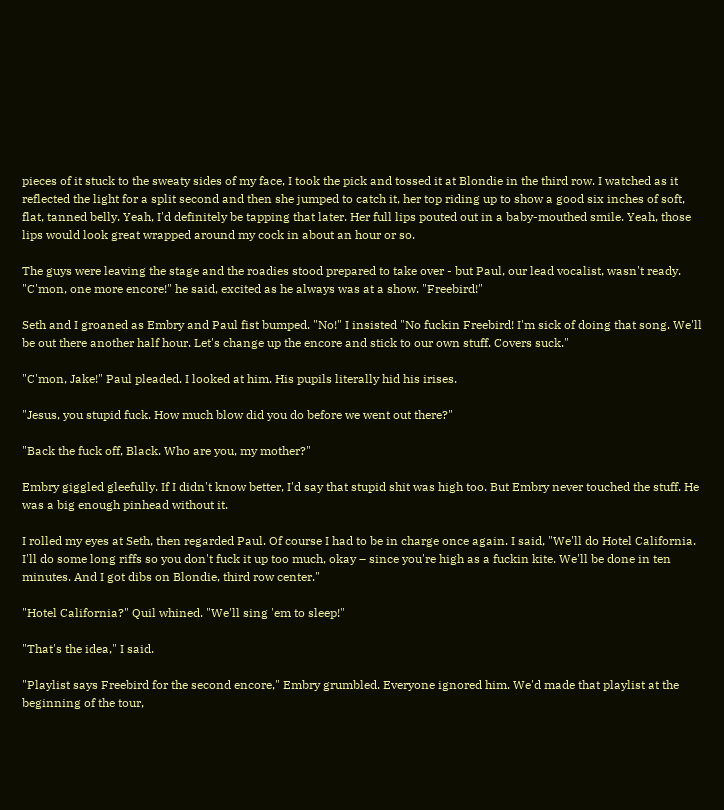pieces of it stuck to the sweaty sides of my face, I took the pick and tossed it at Blondie in the third row. I watched as it reflected the light for a split second and then she jumped to catch it, her top riding up to show a good six inches of soft, flat, tanned belly. Yeah, I'd definitely be tapping that later. Her full lips pouted out in a baby-mouthed smile. Yeah, those lips would look great wrapped around my cock in about an hour or so.

The guys were leaving the stage and the roadies stood prepared to take over - but Paul, our lead vocalist, wasn't ready. "C'mon, one more encore!" he said, excited as he always was at a show. "Freebird!"

Seth and I groaned as Embry and Paul fist bumped. "No!" I insisted "No fuckin Freebird! I'm sick of doing that song. We'll be out there another half hour. Let's change up the encore and stick to our own stuff. Covers suck."

"C'mon, Jake!" Paul pleaded. I looked at him. His pupils literally hid his irises.

"Jesus, you stupid fuck. How much blow did you do before we went out there?"

"Back the fuck off, Black. Who are you, my mother?"

Embry giggled gleefully. If I didn't know better, I'd say that stupid shit was high too. But Embry never touched the stuff. He was a big enough pinhead without it.

I rolled my eyes at Seth, then regarded Paul. Of course I had to be in charge once again. I said, "We'll do Hotel California. I'll do some long riffs so you don't fuck it up too much, okay – since you're high as a fuckin kite. We'll be done in ten minutes. And I got dibs on Blondie, third row center."

"Hotel California?" Quil whined. "We'll sing 'em to sleep!"

"That's the idea," I said.

"Playlist says Freebird for the second encore," Embry grumbled. Everyone ignored him. We'd made that playlist at the beginning of the tour,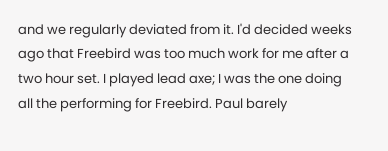and we regularly deviated from it. I'd decided weeks ago that Freebird was too much work for me after a two hour set. I played lead axe; I was the one doing all the performing for Freebird. Paul barely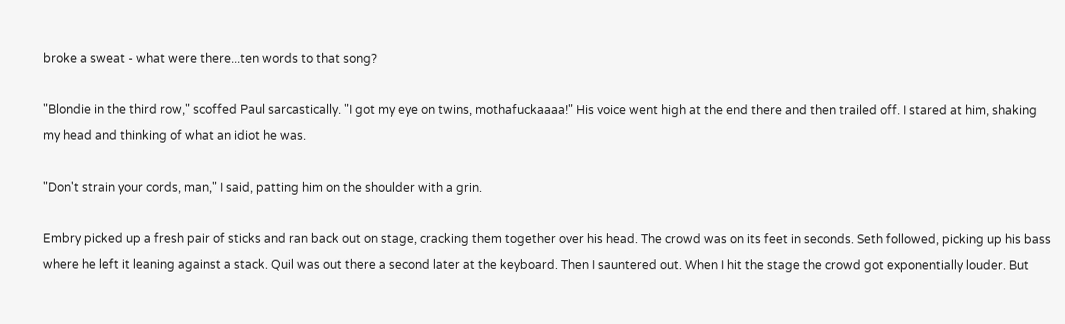broke a sweat - what were there...ten words to that song?

"Blondie in the third row," scoffed Paul sarcastically. "I got my eye on twins, mothafuckaaaa!" His voice went high at the end there and then trailed off. I stared at him, shaking my head and thinking of what an idiot he was.

"Don't strain your cords, man," I said, patting him on the shoulder with a grin.

Embry picked up a fresh pair of sticks and ran back out on stage, cracking them together over his head. The crowd was on its feet in seconds. Seth followed, picking up his bass where he left it leaning against a stack. Quil was out there a second later at the keyboard. Then I sauntered out. When I hit the stage the crowd got exponentially louder. But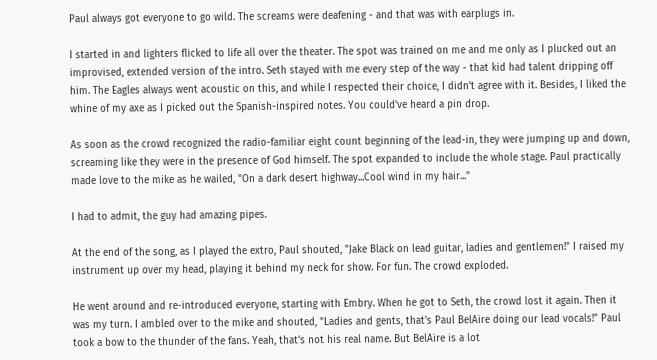Paul always got everyone to go wild. The screams were deafening - and that was with earplugs in.

I started in and lighters flicked to life all over the theater. The spot was trained on me and me only as I plucked out an improvised, extended version of the intro. Seth stayed with me every step of the way - that kid had talent dripping off him. The Eagles always went acoustic on this, and while I respected their choice, I didn't agree with it. Besides, I liked the whine of my axe as I picked out the Spanish-inspired notes. You could've heard a pin drop.

As soon as the crowd recognized the radio-familiar eight count beginning of the lead-in, they were jumping up and down, screaming like they were in the presence of God himself. The spot expanded to include the whole stage. Paul practically made love to the mike as he wailed, "On a dark desert highway...Cool wind in my hair..."

I had to admit, the guy had amazing pipes.

At the end of the song, as I played the extro, Paul shouted, "Jake Black on lead guitar, ladies and gentlemen!" I raised my instrument up over my head, playing it behind my neck for show. For fun. The crowd exploded.

He went around and re-introduced everyone, starting with Embry. When he got to Seth, the crowd lost it again. Then it was my turn. I ambled over to the mike and shouted, "Ladies and gents, that's Paul BelAire doing our lead vocals!" Paul took a bow to the thunder of the fans. Yeah, that's not his real name. But BelAire is a lot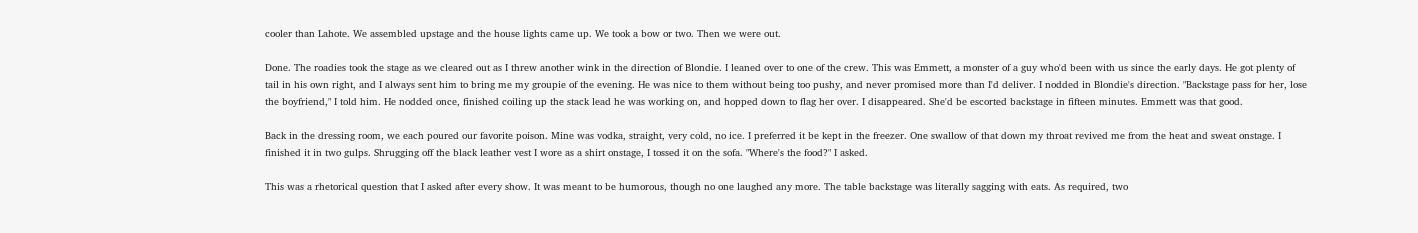cooler than Lahote. We assembled upstage and the house lights came up. We took a bow or two. Then we were out.

Done. The roadies took the stage as we cleared out as I threw another wink in the direction of Blondie. I leaned over to one of the crew. This was Emmett, a monster of a guy who'd been with us since the early days. He got plenty of tail in his own right, and I always sent him to bring me my groupie of the evening. He was nice to them without being too pushy, and never promised more than I'd deliver. I nodded in Blondie's direction. "Backstage pass for her, lose the boyfriend," I told him. He nodded once, finished coiling up the stack lead he was working on, and hopped down to flag her over. I disappeared. She'd be escorted backstage in fifteen minutes. Emmett was that good.

Back in the dressing room, we each poured our favorite poison. Mine was vodka, straight, very cold, no ice. I preferred it be kept in the freezer. One swallow of that down my throat revived me from the heat and sweat onstage. I finished it in two gulps. Shrugging off the black leather vest I wore as a shirt onstage, I tossed it on the sofa. "Where's the food?" I asked.

This was a rhetorical question that I asked after every show. It was meant to be humorous, though no one laughed any more. The table backstage was literally sagging with eats. As required, two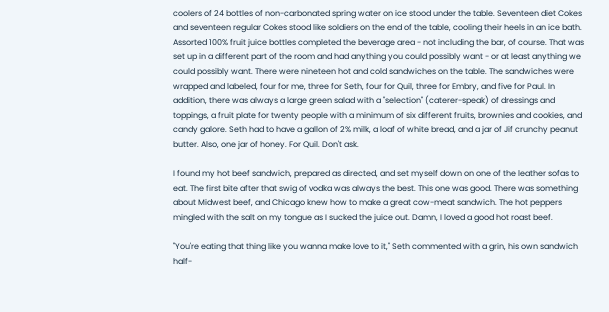coolers of 24 bottles of non-carbonated spring water on ice stood under the table. Seventeen diet Cokes and seventeen regular Cokes stood like soldiers on the end of the table, cooling their heels in an ice bath. Assorted 100% fruit juice bottles completed the beverage area - not including the bar, of course. That was set up in a different part of the room and had anything you could possibly want - or at least anything we could possibly want. There were nineteen hot and cold sandwiches on the table. The sandwiches were wrapped and labeled, four for me, three for Seth, four for Quil, three for Embry, and five for Paul. In addition, there was always a large green salad with a "selection" (caterer-speak) of dressings and toppings, a fruit plate for twenty people with a minimum of six different fruits, brownies and cookies, and candy galore. Seth had to have a gallon of 2% milk, a loaf of white bread, and a jar of Jif crunchy peanut butter. Also, one jar of honey. For Quil. Don't ask.

I found my hot beef sandwich, prepared as directed, and set myself down on one of the leather sofas to eat. The first bite after that swig of vodka was always the best. This one was good. There was something about Midwest beef, and Chicago knew how to make a great cow-meat sandwich. The hot peppers mingled with the salt on my tongue as I sucked the juice out. Damn, I loved a good hot roast beef.

"You're eating that thing like you wanna make love to it," Seth commented with a grin, his own sandwich half-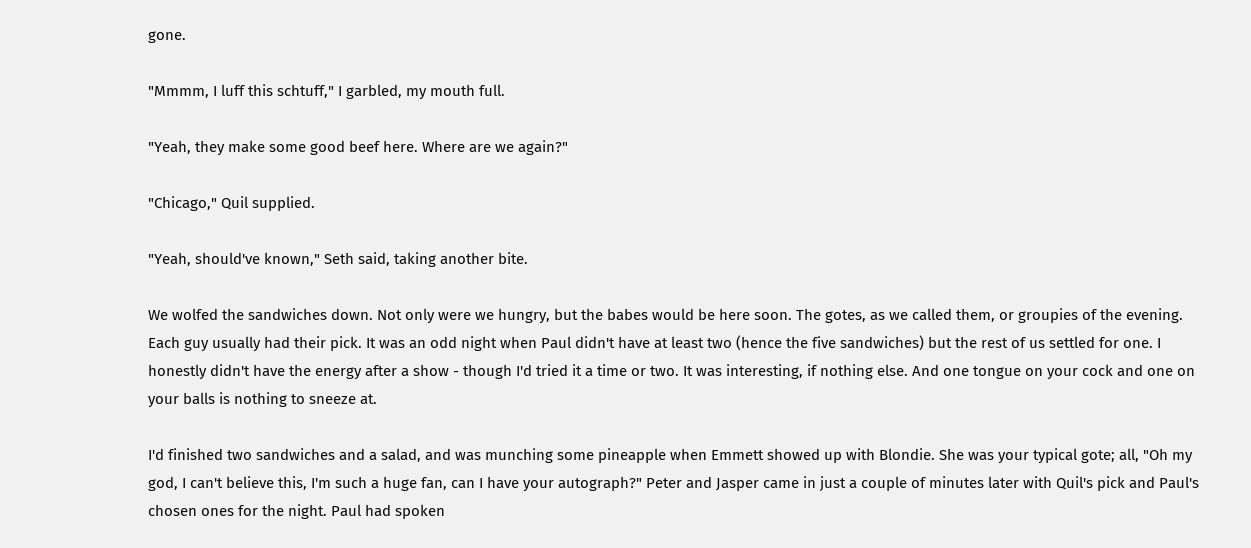gone.

"Mmmm, I luff this schtuff," I garbled, my mouth full.

"Yeah, they make some good beef here. Where are we again?"

"Chicago," Quil supplied.

"Yeah, should've known," Seth said, taking another bite.

We wolfed the sandwiches down. Not only were we hungry, but the babes would be here soon. The gotes, as we called them, or groupies of the evening. Each guy usually had their pick. It was an odd night when Paul didn't have at least two (hence the five sandwiches) but the rest of us settled for one. I honestly didn't have the energy after a show - though I'd tried it a time or two. It was interesting, if nothing else. And one tongue on your cock and one on your balls is nothing to sneeze at.

I'd finished two sandwiches and a salad, and was munching some pineapple when Emmett showed up with Blondie. She was your typical gote; all, "Oh my god, I can't believe this, I'm such a huge fan, can I have your autograph?" Peter and Jasper came in just a couple of minutes later with Quil's pick and Paul's chosen ones for the night. Paul had spoken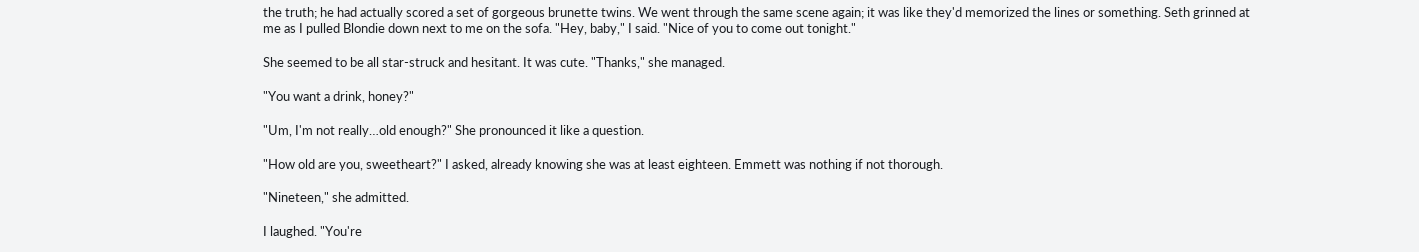the truth; he had actually scored a set of gorgeous brunette twins. We went through the same scene again; it was like they'd memorized the lines or something. Seth grinned at me as I pulled Blondie down next to me on the sofa. "Hey, baby," I said. "Nice of you to come out tonight."

She seemed to be all star-struck and hesitant. It was cute. "Thanks," she managed.

"You want a drink, honey?"

"Um, I'm not really…old enough?" She pronounced it like a question.

"How old are you, sweetheart?" I asked, already knowing she was at least eighteen. Emmett was nothing if not thorough.

"Nineteen," she admitted.

I laughed. "You're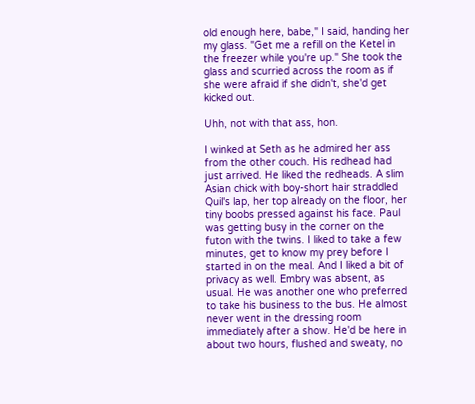old enough here, babe," I said, handing her my glass. "Get me a refill on the Ketel in the freezer while you're up." She took the glass and scurried across the room as if she were afraid if she didn't, she'd get kicked out.

Uhh, not with that ass, hon.

I winked at Seth as he admired her ass from the other couch. His redhead had just arrived. He liked the redheads. A slim Asian chick with boy-short hair straddled Quil's lap, her top already on the floor, her tiny boobs pressed against his face. Paul was getting busy in the corner on the futon with the twins. I liked to take a few minutes, get to know my prey before I started in on the meal. And I liked a bit of privacy as well. Embry was absent, as usual. He was another one who preferred to take his business to the bus. He almost never went in the dressing room immediately after a show. He'd be here in about two hours, flushed and sweaty, no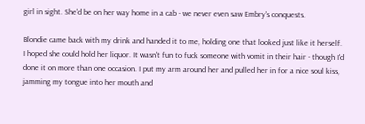girl in sight. She'd be on her way home in a cab - we never even saw Embry's conquests.

Blondie came back with my drink and handed it to me, holding one that looked just like it herself. I hoped she could hold her liquor. It wasn't fun to fuck someone with vomit in their hair - though I'd done it on more than one occasion. I put my arm around her and pulled her in for a nice soul kiss, jamming my tongue into her mouth and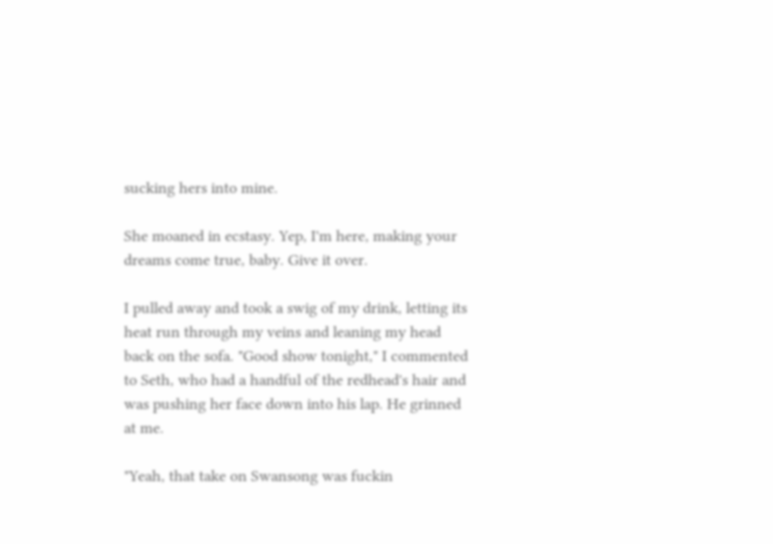sucking hers into mine.

She moaned in ecstasy. Yep, I'm here, making your dreams come true, baby. Give it over.

I pulled away and took a swig of my drink, letting its heat run through my veins and leaning my head back on the sofa. "Good show tonight," I commented to Seth, who had a handful of the redhead's hair and was pushing her face down into his lap. He grinned at me.

"Yeah, that take on Swansong was fuckin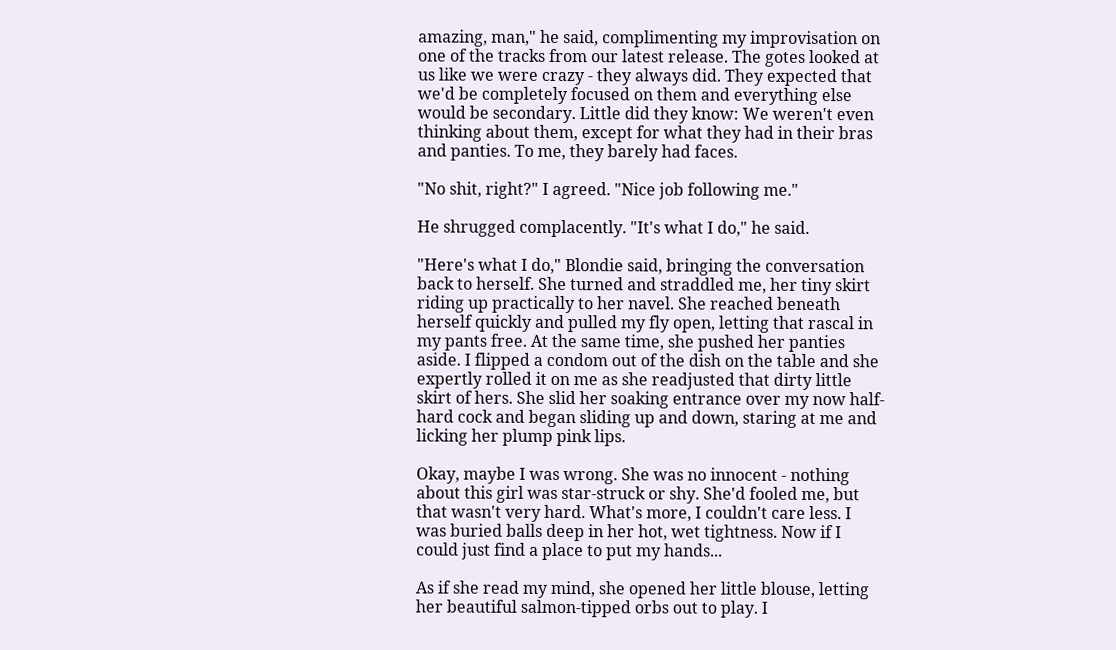amazing, man," he said, complimenting my improvisation on one of the tracks from our latest release. The gotes looked at us like we were crazy - they always did. They expected that we'd be completely focused on them and everything else would be secondary. Little did they know: We weren't even thinking about them, except for what they had in their bras and panties. To me, they barely had faces.

"No shit, right?" I agreed. "Nice job following me."

He shrugged complacently. "It's what I do," he said.

"Here's what I do," Blondie said, bringing the conversation back to herself. She turned and straddled me, her tiny skirt riding up practically to her navel. She reached beneath herself quickly and pulled my fly open, letting that rascal in my pants free. At the same time, she pushed her panties aside. I flipped a condom out of the dish on the table and she expertly rolled it on me as she readjusted that dirty little skirt of hers. She slid her soaking entrance over my now half-hard cock and began sliding up and down, staring at me and licking her plump pink lips.

Okay, maybe I was wrong. She was no innocent - nothing about this girl was star-struck or shy. She'd fooled me, but that wasn't very hard. What's more, I couldn't care less. I was buried balls deep in her hot, wet tightness. Now if I could just find a place to put my hands...

As if she read my mind, she opened her little blouse, letting her beautiful salmon-tipped orbs out to play. I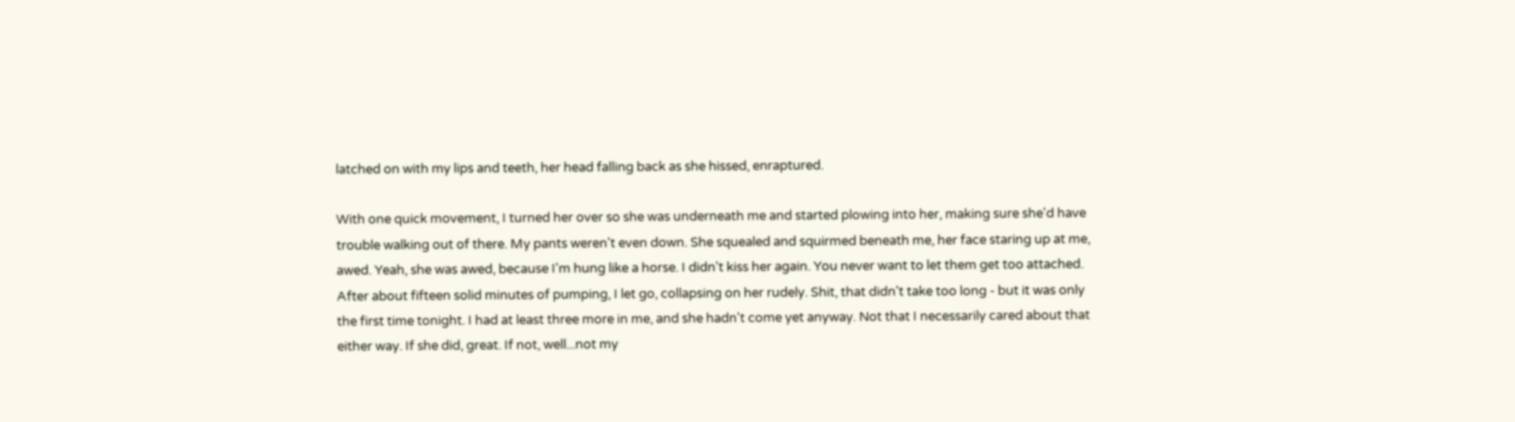latched on with my lips and teeth, her head falling back as she hissed, enraptured.

With one quick movement, I turned her over so she was underneath me and started plowing into her, making sure she'd have trouble walking out of there. My pants weren't even down. She squealed and squirmed beneath me, her face staring up at me, awed. Yeah, she was awed, because I'm hung like a horse. I didn't kiss her again. You never want to let them get too attached. After about fifteen solid minutes of pumping, I let go, collapsing on her rudely. Shit, that didn't take too long - but it was only the first time tonight. I had at least three more in me, and she hadn't come yet anyway. Not that I necessarily cared about that either way. If she did, great. If not, well...not my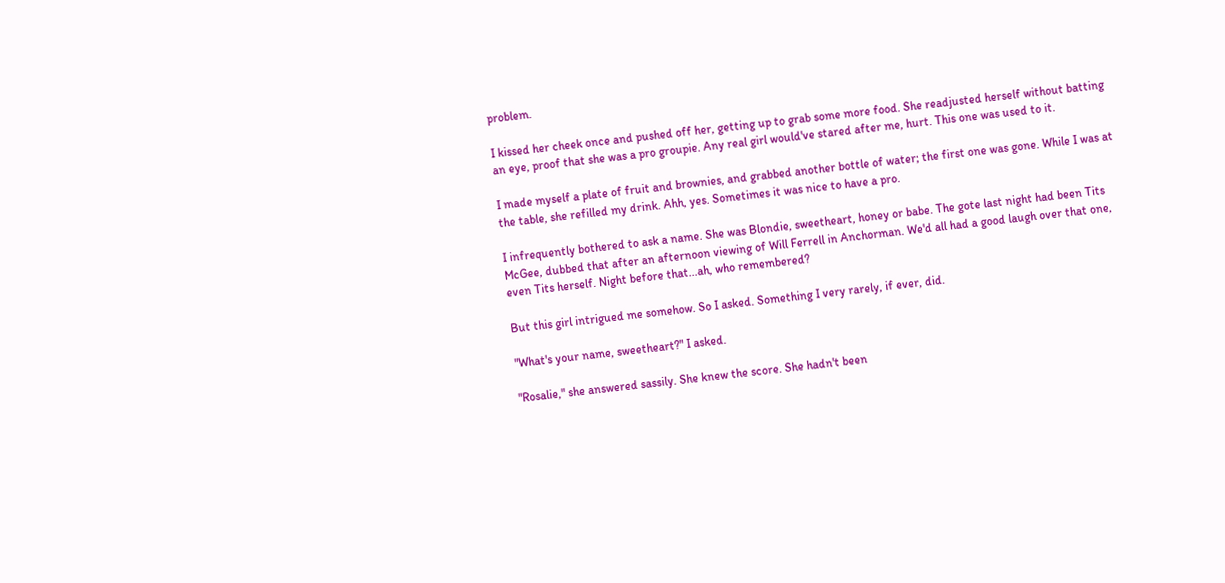problem.

I kissed her cheek once and pushed off her, getting up to grab some more food. She readjusted herself without batting an eye, proof that she was a pro groupie. Any real girl would've stared after me, hurt. This one was used to it.

I made myself a plate of fruit and brownies, and grabbed another bottle of water; the first one was gone. While I was at the table, she refilled my drink. Ahh, yes. Sometimes it was nice to have a pro.

I infrequently bothered to ask a name. She was Blondie, sweetheart, honey or babe. The gote last night had been Tits McGee, dubbed that after an afternoon viewing of Will Ferrell in Anchorman. We'd all had a good laugh over that one, even Tits herself. Night before that...ah, who remembered?

But this girl intrigued me somehow. So I asked. Something I very rarely, if ever, did.

"What's your name, sweetheart?" I asked.

"Rosalie," she answered sassily. She knew the score. She hadn't been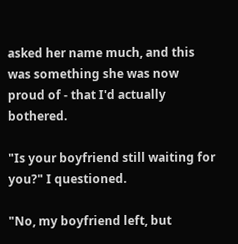asked her name much, and this was something she was now proud of - that I'd actually bothered.

"Is your boyfriend still waiting for you?" I questioned.

"No, my boyfriend left, but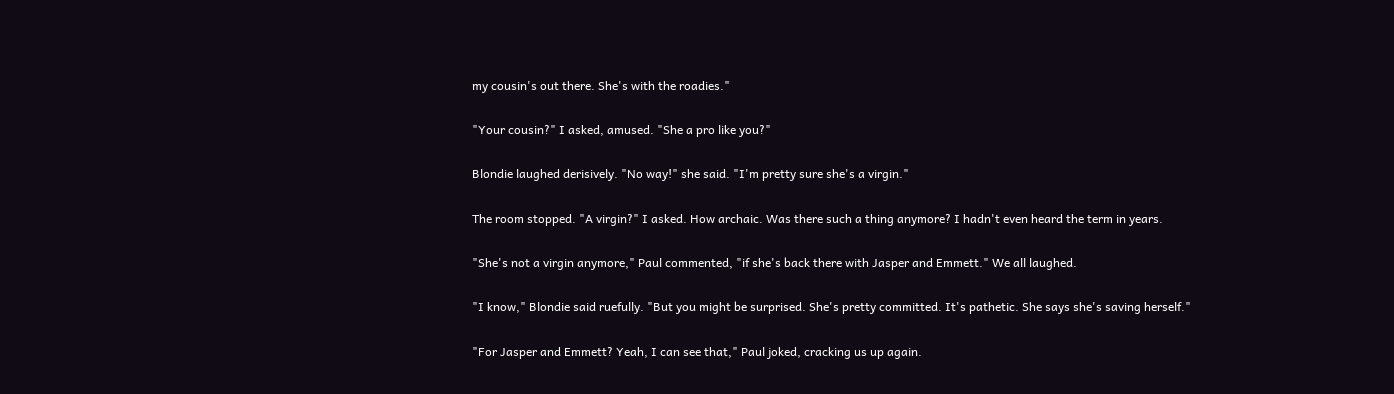my cousin's out there. She's with the roadies."

"Your cousin?" I asked, amused. "She a pro like you?"

Blondie laughed derisively. "No way!" she said. "I'm pretty sure she's a virgin."

The room stopped. "A virgin?" I asked. How archaic. Was there such a thing anymore? I hadn't even heard the term in years.

"She's not a virgin anymore," Paul commented, "if she's back there with Jasper and Emmett." We all laughed.

"I know," Blondie said ruefully. "But you might be surprised. She's pretty committed. It's pathetic. She says she's saving herself."

"For Jasper and Emmett? Yeah, I can see that," Paul joked, cracking us up again.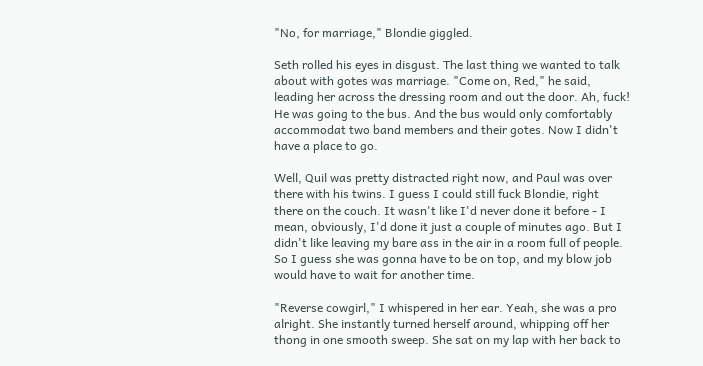"No, for marriage," Blondie giggled.

Seth rolled his eyes in disgust. The last thing we wanted to talk about with gotes was marriage. "Come on, Red," he said, leading her across the dressing room and out the door. Ah, fuck! He was going to the bus. And the bus would only comfortably accommodat two band members and their gotes. Now I didn't have a place to go.

Well, Quil was pretty distracted right now, and Paul was over there with his twins. I guess I could still fuck Blondie, right there on the couch. It wasn't like I'd never done it before - I mean, obviously, I'd done it just a couple of minutes ago. But I didn't like leaving my bare ass in the air in a room full of people. So I guess she was gonna have to be on top, and my blow job would have to wait for another time.

"Reverse cowgirl," I whispered in her ear. Yeah, she was a pro alright. She instantly turned herself around, whipping off her thong in one smooth sweep. She sat on my lap with her back to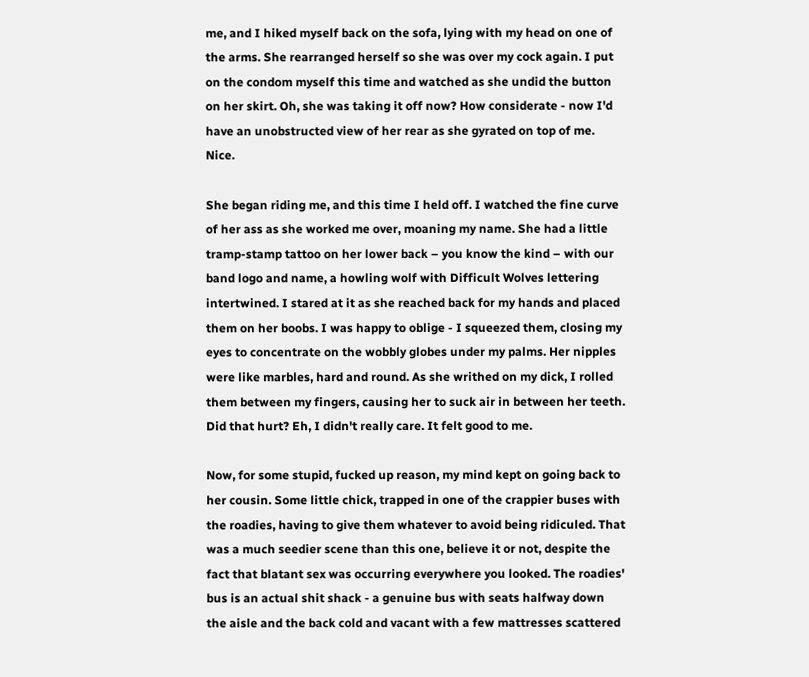me, and I hiked myself back on the sofa, lying with my head on one of the arms. She rearranged herself so she was over my cock again. I put on the condom myself this time and watched as she undid the button on her skirt. Oh, she was taking it off now? How considerate - now I'd have an unobstructed view of her rear as she gyrated on top of me. Nice.

She began riding me, and this time I held off. I watched the fine curve of her ass as she worked me over, moaning my name. She had a little tramp-stamp tattoo on her lower back – you know the kind – with our band logo and name, a howling wolf with Difficult Wolves lettering intertwined. I stared at it as she reached back for my hands and placed them on her boobs. I was happy to oblige - I squeezed them, closing my eyes to concentrate on the wobbly globes under my palms. Her nipples were like marbles, hard and round. As she writhed on my dick, I rolled them between my fingers, causing her to suck air in between her teeth. Did that hurt? Eh, I didn't really care. It felt good to me.

Now, for some stupid, fucked up reason, my mind kept on going back to her cousin. Some little chick, trapped in one of the crappier buses with the roadies, having to give them whatever to avoid being ridiculed. That was a much seedier scene than this one, believe it or not, despite the fact that blatant sex was occurring everywhere you looked. The roadies' bus is an actual shit shack - a genuine bus with seats halfway down the aisle and the back cold and vacant with a few mattresses scattered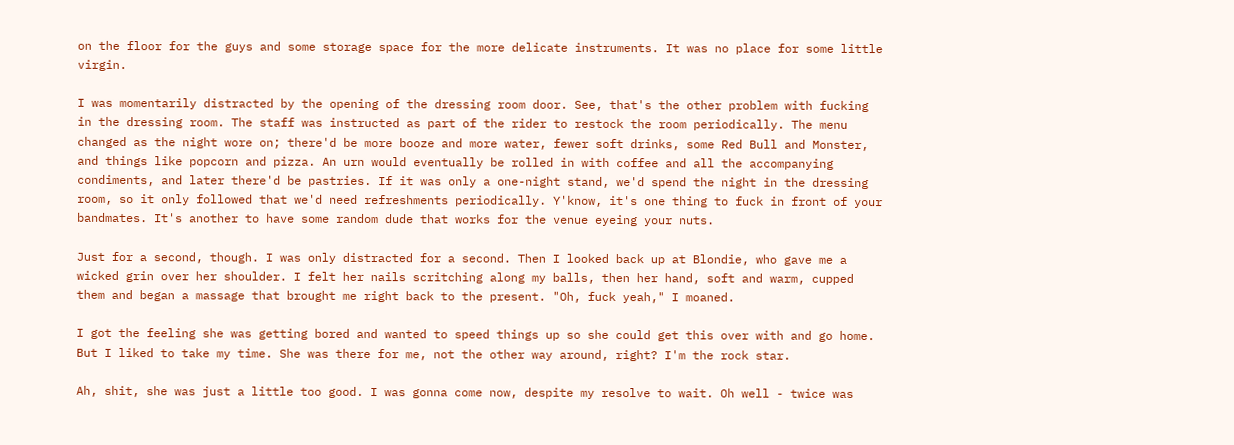on the floor for the guys and some storage space for the more delicate instruments. It was no place for some little virgin.

I was momentarily distracted by the opening of the dressing room door. See, that's the other problem with fucking in the dressing room. The staff was instructed as part of the rider to restock the room periodically. The menu changed as the night wore on; there'd be more booze and more water, fewer soft drinks, some Red Bull and Monster, and things like popcorn and pizza. An urn would eventually be rolled in with coffee and all the accompanying condiments, and later there'd be pastries. If it was only a one-night stand, we'd spend the night in the dressing room, so it only followed that we'd need refreshments periodically. Y'know, it's one thing to fuck in front of your bandmates. It's another to have some random dude that works for the venue eyeing your nuts.

Just for a second, though. I was only distracted for a second. Then I looked back up at Blondie, who gave me a wicked grin over her shoulder. I felt her nails scritching along my balls, then her hand, soft and warm, cupped them and began a massage that brought me right back to the present. "Oh, fuck yeah," I moaned.

I got the feeling she was getting bored and wanted to speed things up so she could get this over with and go home. But I liked to take my time. She was there for me, not the other way around, right? I'm the rock star.

Ah, shit, she was just a little too good. I was gonna come now, despite my resolve to wait. Oh well - twice was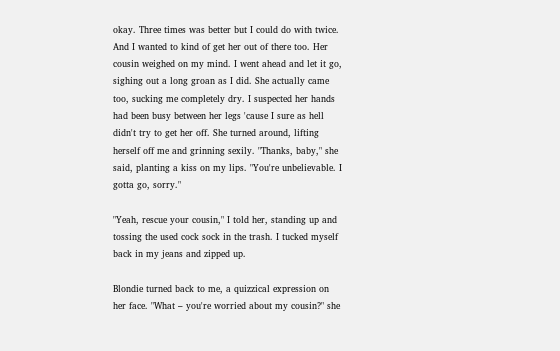okay. Three times was better but I could do with twice. And I wanted to kind of get her out of there too. Her cousin weighed on my mind. I went ahead and let it go, sighing out a long groan as I did. She actually came too, sucking me completely dry. I suspected her hands had been busy between her legs 'cause I sure as hell didn't try to get her off. She turned around, lifting herself off me and grinning sexily. "Thanks, baby," she said, planting a kiss on my lips. "You're unbelievable. I gotta go, sorry."

"Yeah, rescue your cousin," I told her, standing up and tossing the used cock sock in the trash. I tucked myself back in my jeans and zipped up.

Blondie turned back to me, a quizzical expression on her face. "What – you're worried about my cousin?" she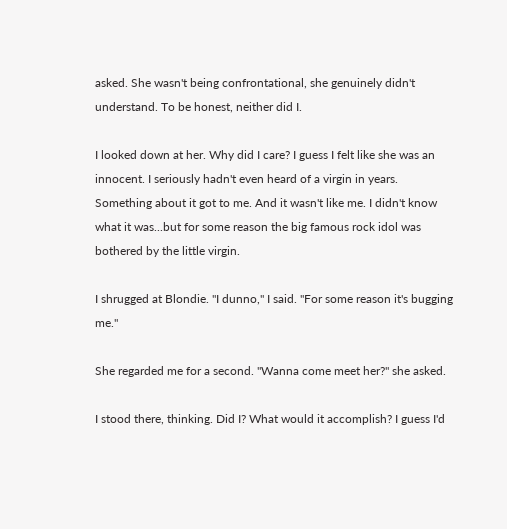asked. She wasn't being confrontational, she genuinely didn't understand. To be honest, neither did I.

I looked down at her. Why did I care? I guess I felt like she was an innocent. I seriously hadn't even heard of a virgin in years. Something about it got to me. And it wasn't like me. I didn't know what it was...but for some reason the big famous rock idol was bothered by the little virgin.

I shrugged at Blondie. "I dunno," I said. "For some reason it's bugging me."

She regarded me for a second. "Wanna come meet her?" she asked.

I stood there, thinking. Did I? What would it accomplish? I guess I'd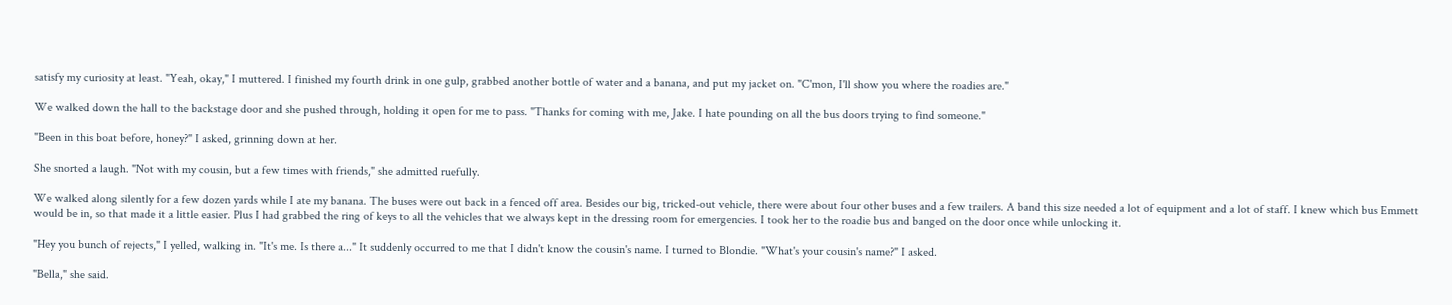satisfy my curiosity at least. "Yeah, okay," I muttered. I finished my fourth drink in one gulp, grabbed another bottle of water and a banana, and put my jacket on. "C'mon, I'll show you where the roadies are."

We walked down the hall to the backstage door and she pushed through, holding it open for me to pass. "Thanks for coming with me, Jake. I hate pounding on all the bus doors trying to find someone."

"Been in this boat before, honey?" I asked, grinning down at her.

She snorted a laugh. "Not with my cousin, but a few times with friends," she admitted ruefully.

We walked along silently for a few dozen yards while I ate my banana. The buses were out back in a fenced off area. Besides our big, tricked-out vehicle, there were about four other buses and a few trailers. A band this size needed a lot of equipment and a lot of staff. I knew which bus Emmett would be in, so that made it a little easier. Plus I had grabbed the ring of keys to all the vehicles that we always kept in the dressing room for emergencies. I took her to the roadie bus and banged on the door once while unlocking it.

"Hey you bunch of rejects," I yelled, walking in. "It's me. Is there a..." It suddenly occurred to me that I didn't know the cousin's name. I turned to Blondie. "What's your cousin's name?" I asked.

"Bella," she said.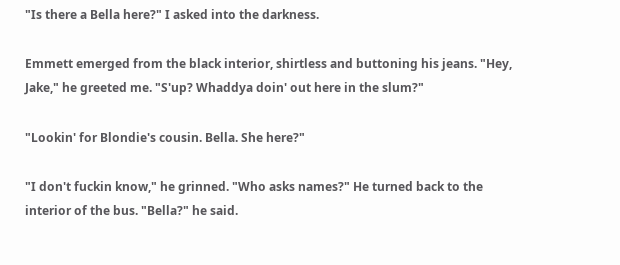"Is there a Bella here?" I asked into the darkness.

Emmett emerged from the black interior, shirtless and buttoning his jeans. "Hey, Jake," he greeted me. "S'up? Whaddya doin' out here in the slum?"

"Lookin' for Blondie's cousin. Bella. She here?"

"I don't fuckin know," he grinned. "Who asks names?" He turned back to the interior of the bus. "Bella?" he said.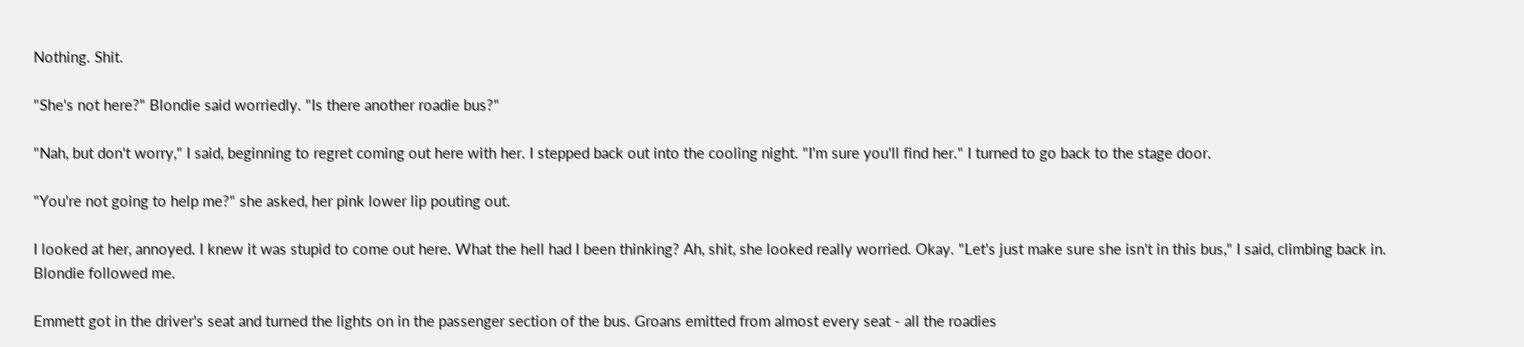Nothing. Shit.

"She's not here?" Blondie said worriedly. "Is there another roadie bus?"

"Nah, but don't worry," I said, beginning to regret coming out here with her. I stepped back out into the cooling night. "I'm sure you'll find her." I turned to go back to the stage door.

"You're not going to help me?" she asked, her pink lower lip pouting out.

I looked at her, annoyed. I knew it was stupid to come out here. What the hell had I been thinking? Ah, shit, she looked really worried. Okay. "Let's just make sure she isn't in this bus," I said, climbing back in. Blondie followed me.

Emmett got in the driver's seat and turned the lights on in the passenger section of the bus. Groans emitted from almost every seat - all the roadies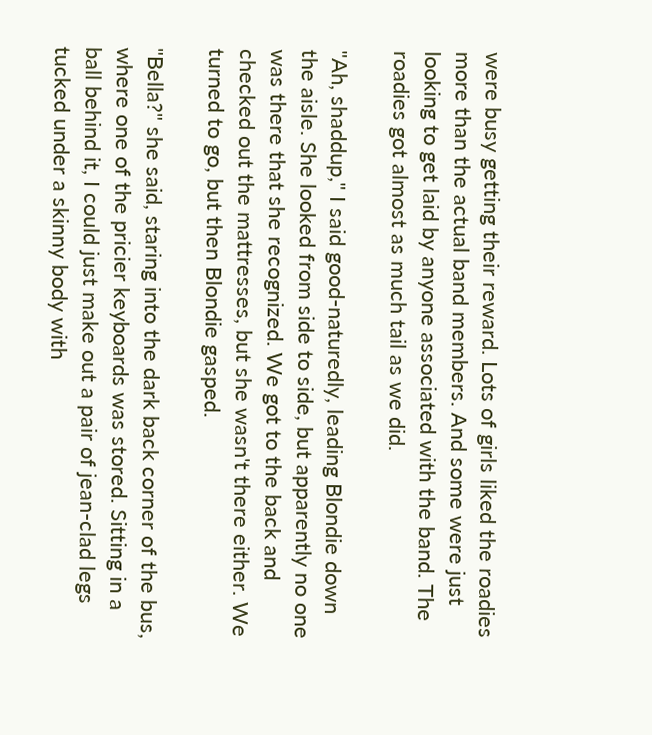were busy getting their reward. Lots of girls liked the roadies more than the actual band members. And some were just looking to get laid by anyone associated with the band. The roadies got almost as much tail as we did.

"Ah, shaddup," I said good-naturedly, leading Blondie down the aisle. She looked from side to side, but apparently no one was there that she recognized. We got to the back and checked out the mattresses, but she wasn't there either. We turned to go, but then Blondie gasped.

"Bella?" she said, staring into the dark back corner of the bus, where one of the pricier keyboards was stored. Sitting in a ball behind it, I could just make out a pair of jean-clad legs tucked under a skinny body with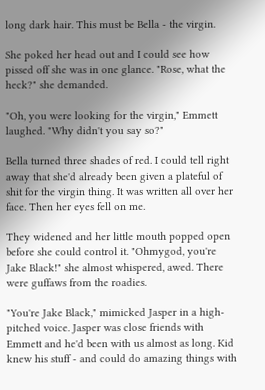long dark hair. This must be Bella - the virgin.

She poked her head out and I could see how pissed off she was in one glance. "Rose, what the heck?" she demanded.

"Oh, you were looking for the virgin," Emmett laughed. "Why didn't you say so?"

Bella turned three shades of red. I could tell right away that she'd already been given a plateful of shit for the virgin thing. It was written all over her face. Then her eyes fell on me.

They widened and her little mouth popped open before she could control it. "Ohmygod, you're Jake Black!" she almost whispered, awed. There were guffaws from the roadies.

"You're Jake Black," mimicked Jasper in a high-pitched voice. Jasper was close friends with Emmett and he'd been with us almost as long. Kid knew his stuff - and could do amazing things with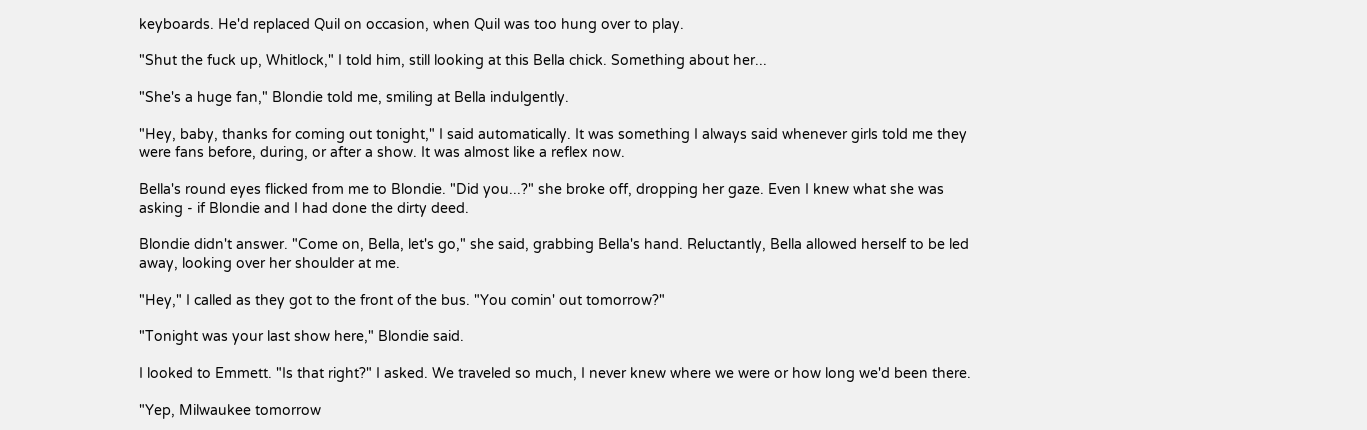keyboards. He'd replaced Quil on occasion, when Quil was too hung over to play.

"Shut the fuck up, Whitlock," I told him, still looking at this Bella chick. Something about her...

"She's a huge fan," Blondie told me, smiling at Bella indulgently.

"Hey, baby, thanks for coming out tonight," I said automatically. It was something I always said whenever girls told me they were fans before, during, or after a show. It was almost like a reflex now.

Bella's round eyes flicked from me to Blondie. "Did you...?" she broke off, dropping her gaze. Even I knew what she was asking - if Blondie and I had done the dirty deed.

Blondie didn't answer. "Come on, Bella, let's go," she said, grabbing Bella's hand. Reluctantly, Bella allowed herself to be led away, looking over her shoulder at me.

"Hey," I called as they got to the front of the bus. "You comin' out tomorrow?"

"Tonight was your last show here," Blondie said.

I looked to Emmett. "Is that right?" I asked. We traveled so much, I never knew where we were or how long we'd been there.

"Yep, Milwaukee tomorrow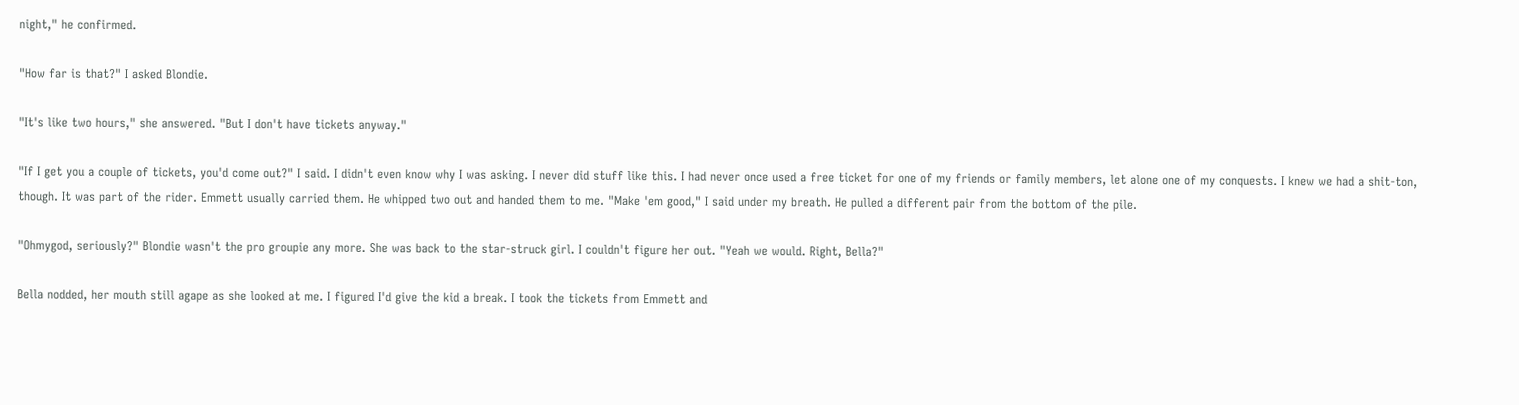night," he confirmed.

"How far is that?" I asked Blondie.

"It's like two hours," she answered. "But I don't have tickets anyway."

"If I get you a couple of tickets, you'd come out?" I said. I didn't even know why I was asking. I never did stuff like this. I had never once used a free ticket for one of my friends or family members, let alone one of my conquests. I knew we had a shit-ton, though. It was part of the rider. Emmett usually carried them. He whipped two out and handed them to me. "Make 'em good," I said under my breath. He pulled a different pair from the bottom of the pile.

"Ohmygod, seriously?" Blondie wasn't the pro groupie any more. She was back to the star-struck girl. I couldn't figure her out. "Yeah we would. Right, Bella?"

Bella nodded, her mouth still agape as she looked at me. I figured I'd give the kid a break. I took the tickets from Emmett and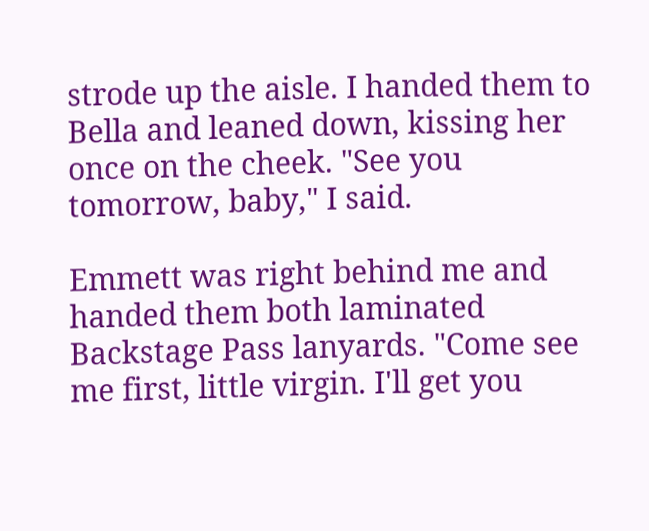strode up the aisle. I handed them to Bella and leaned down, kissing her once on the cheek. "See you tomorrow, baby," I said.

Emmett was right behind me and handed them both laminated Backstage Pass lanyards. "Come see me first, little virgin. I'll get you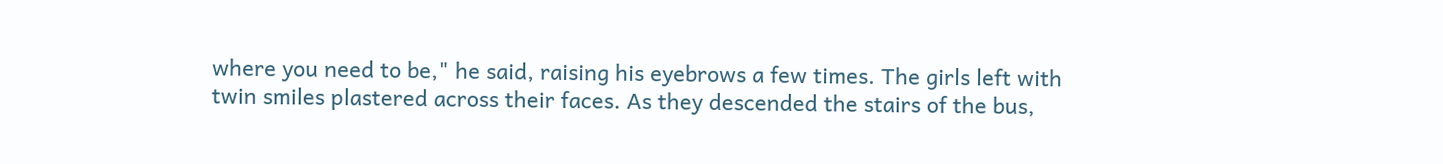where you need to be," he said, raising his eyebrows a few times. The girls left with twin smiles plastered across their faces. As they descended the stairs of the bus,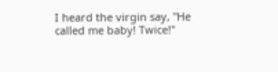I heard the virgin say, "He called me baby! Twice!"